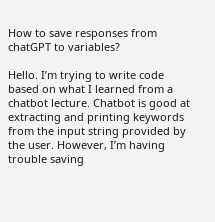How to save responses from chatGPT to variables?

Hello. I’m trying to write code based on what I learned from a chatbot lecture. Chatbot is good at extracting and printing keywords from the input string provided by the user. However, I’m having trouble saving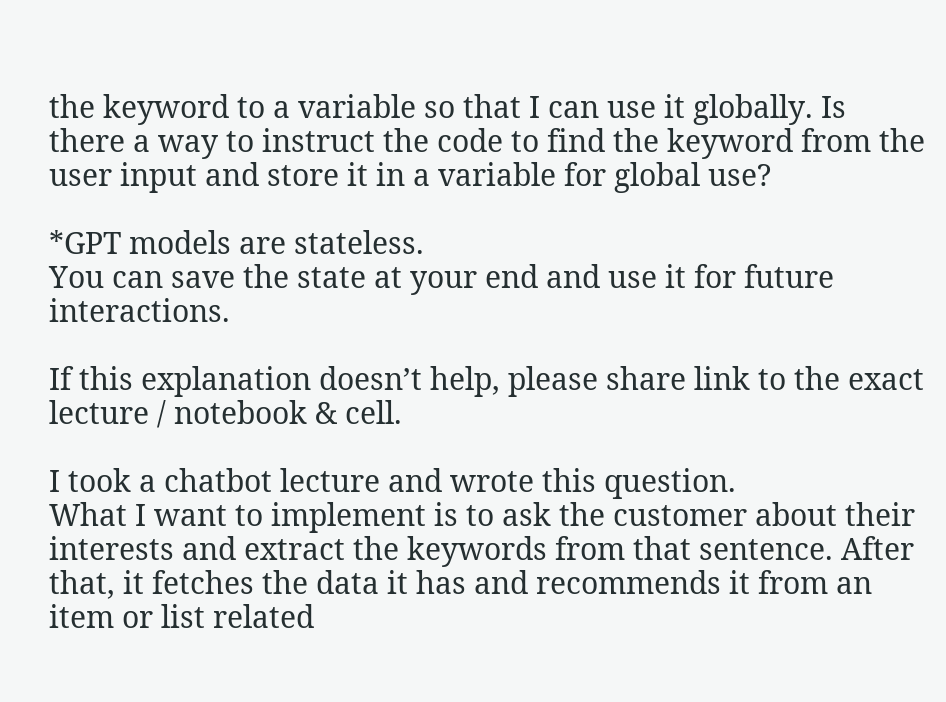the keyword to a variable so that I can use it globally. Is there a way to instruct the code to find the keyword from the user input and store it in a variable for global use?

*GPT models are stateless.
You can save the state at your end and use it for future interactions.

If this explanation doesn’t help, please share link to the exact lecture / notebook & cell.

I took a chatbot lecture and wrote this question.
What I want to implement is to ask the customer about their interests and extract the keywords from that sentence. After that, it fetches the data it has and recommends it from an item or list related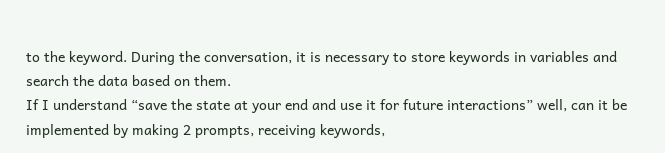to the keyword. During the conversation, it is necessary to store keywords in variables and search the data based on them.
If I understand “save the state at your end and use it for future interactions” well, can it be implemented by making 2 prompts, receiving keywords,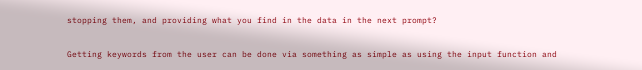stopping them, and providing what you find in the data in the next prompt?

Getting keywords from the user can be done via something as simple as using the input function and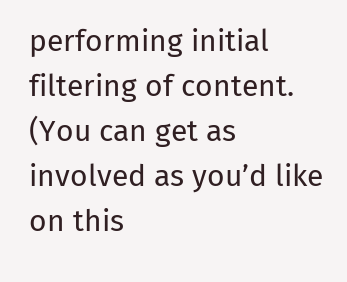performing initial filtering of content. (You can get as involved as you’d like on this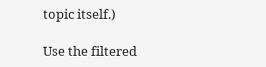topic itself.)

Use the filtered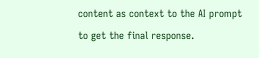content as context to the AI prompt to get the final response.